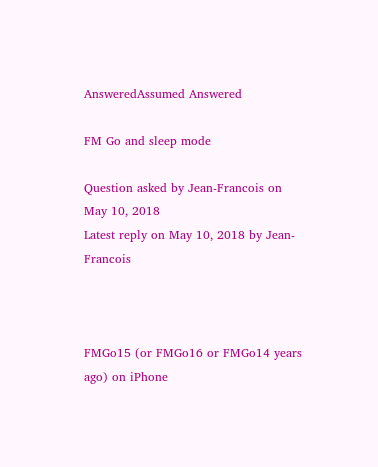AnsweredAssumed Answered

FM Go and sleep mode

Question asked by Jean-Francois on May 10, 2018
Latest reply on May 10, 2018 by Jean-Francois



FMGo15 (or FMGo16 or FMGo14 years ago) on iPhone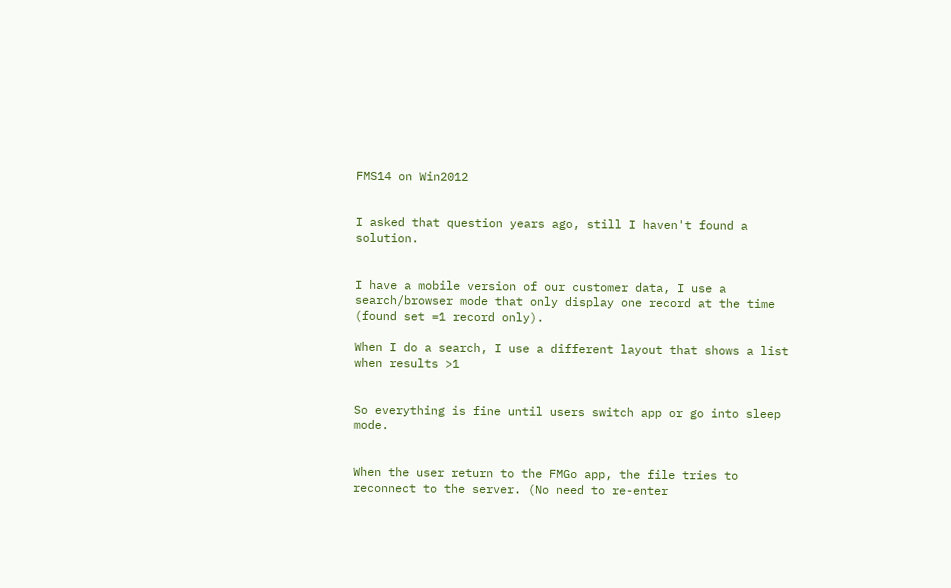FMS14 on Win2012


I asked that question years ago, still I haven't found a solution.


I have a mobile version of our customer data, I use a search/browser mode that only display one record at the time (found set =1 record only).

When I do a search, I use a different layout that shows a list when results >1


So everything is fine until users switch app or go into sleep mode.


When the user return to the FMGo app, the file tries to reconnect to the server. (No need to re-enter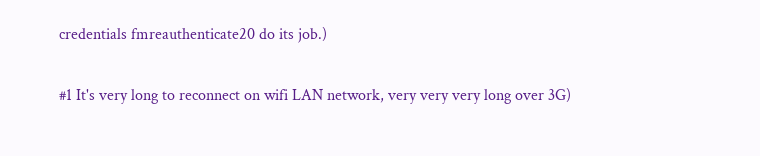credentials fmreauthenticate20 do its job.)

#1 It's very long to reconnect on wifi LAN network, very very very long over 3G)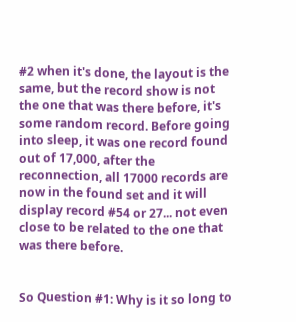#2 when it's done, the layout is the same, but the record show is not the one that was there before, it's some random record. Before going into sleep, it was one record found out of 17,000, after the reconnection, all 17000 records are now in the found set and it will display record #54 or 27... not even close to be related to the one that was there before.


So Question #1: Why is it so long to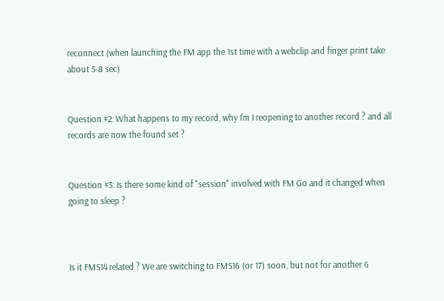reconnect (when launching the FM app the 1st time with a webclip and finger print take about 5-8 sec)


Question #2: What happens to my record, why I'm I reopening to another record ? and all records are now the found set ?


Question #3: Is there some kind of "session" involved with FM Go and it changed when going to sleep ?



Is it FMS14 related ? We are switching to FMS16 (or 17) soon, but not for another 6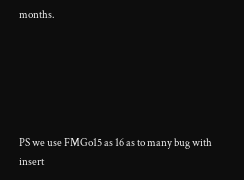months.






PS we use FMGo15 as 16 as to many bug with insert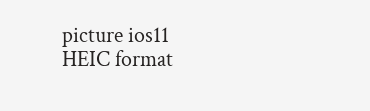picture ios11 HEIC format